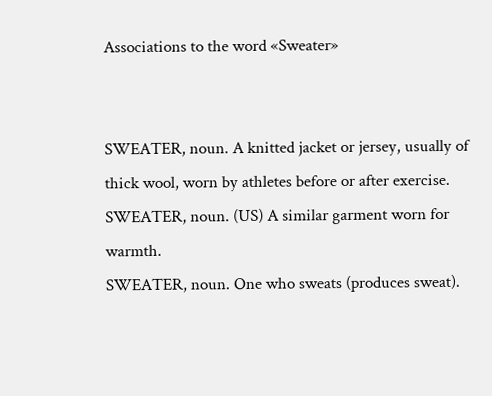Associations to the word «Sweater»


SWEATER, noun. A knitted jacket or jersey, usually of thick wool, worn by athletes before or after exercise.
SWEATER, noun. (US) A similar garment worn for warmth.
SWEATER, noun. One who sweats (produces sweat).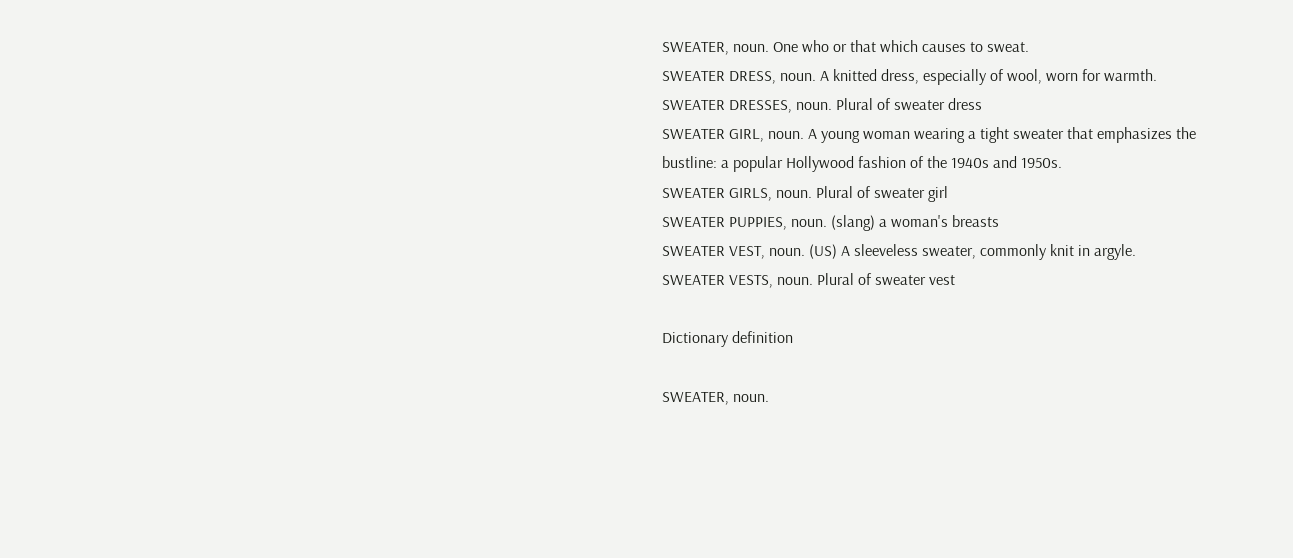SWEATER, noun. One who or that which causes to sweat.
SWEATER DRESS, noun. A knitted dress, especially of wool, worn for warmth.
SWEATER DRESSES, noun. Plural of sweater dress
SWEATER GIRL, noun. A young woman wearing a tight sweater that emphasizes the bustline: a popular Hollywood fashion of the 1940s and 1950s.
SWEATER GIRLS, noun. Plural of sweater girl
SWEATER PUPPIES, noun. (slang) a woman's breasts
SWEATER VEST, noun. (US) A sleeveless sweater, commonly knit in argyle.
SWEATER VESTS, noun. Plural of sweater vest

Dictionary definition

SWEATER, noun.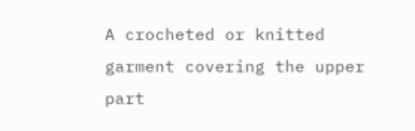A crocheted or knitted garment covering the upper part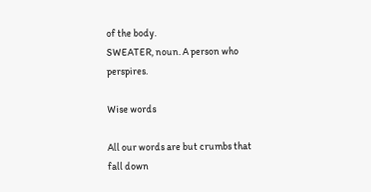of the body.
SWEATER, noun. A person who perspires.

Wise words

All our words are but crumbs that fall down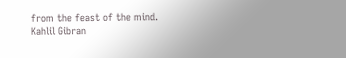from the feast of the mind.
Kahlil Gibran